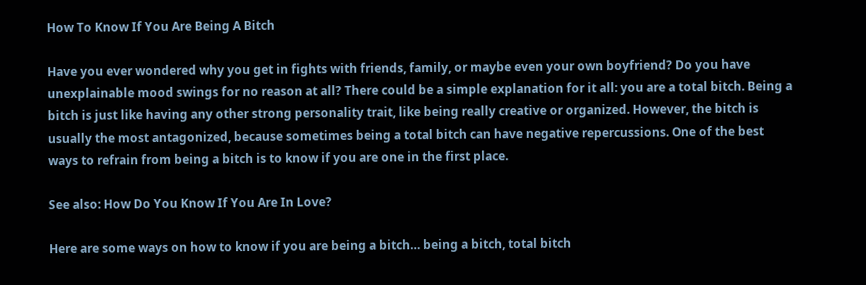How To Know If You Are Being A Bitch

Have you ever wondered why you get in fights with friends, family, or maybe even your own boyfriend? Do you have unexplainable mood swings for no reason at all? There could be a simple explanation for it all: you are a total bitch. Being a bitch is just like having any other strong personality trait, like being really creative or organized. However, the bitch is usually the most antagonized, because sometimes being a total bitch can have negative repercussions. One of the best ways to refrain from being a bitch is to know if you are one in the first place.

See also: How Do You Know If You Are In Love?

Here are some ways on how to know if you are being a bitch… being a bitch, total bitch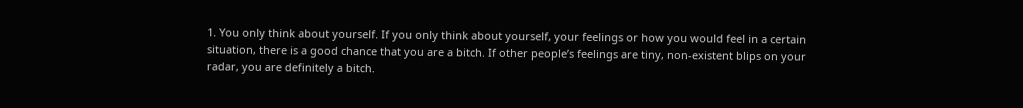1. You only think about yourself. If you only think about yourself, your feelings or how you would feel in a certain situation, there is a good chance that you are a bitch. If other people’s feelings are tiny, non-existent blips on your radar, you are definitely a bitch.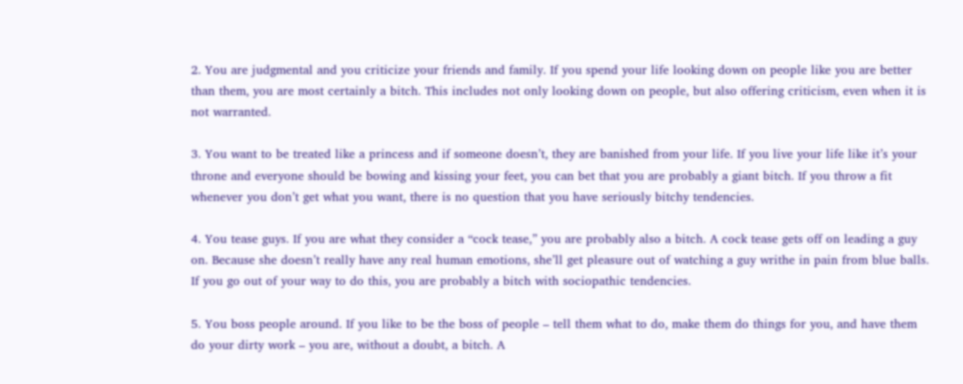2. You are judgmental and you criticize your friends and family. If you spend your life looking down on people like you are better than them, you are most certainly a bitch. This includes not only looking down on people, but also offering criticism, even when it is not warranted.

3. You want to be treated like a princess and if someone doesn’t, they are banished from your life. If you live your life like it’s your throne and everyone should be bowing and kissing your feet, you can bet that you are probably a giant bitch. If you throw a fit whenever you don’t get what you want, there is no question that you have seriously bitchy tendencies.

4. You tease guys. If you are what they consider a “cock tease,” you are probably also a bitch. A cock tease gets off on leading a guy on. Because she doesn’t really have any real human emotions, she’ll get pleasure out of watching a guy writhe in pain from blue balls. If you go out of your way to do this, you are probably a bitch with sociopathic tendencies.

5. You boss people around. If you like to be the boss of people – tell them what to do, make them do things for you, and have them do your dirty work – you are, without a doubt, a bitch. A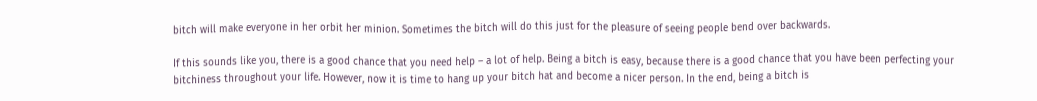bitch will make everyone in her orbit her minion. Sometimes the bitch will do this just for the pleasure of seeing people bend over backwards.

If this sounds like you, there is a good chance that you need help – a lot of help. Being a bitch is easy, because there is a good chance that you have been perfecting your bitchiness throughout your life. However, now it is time to hang up your bitch hat and become a nicer person. In the end, being a bitch is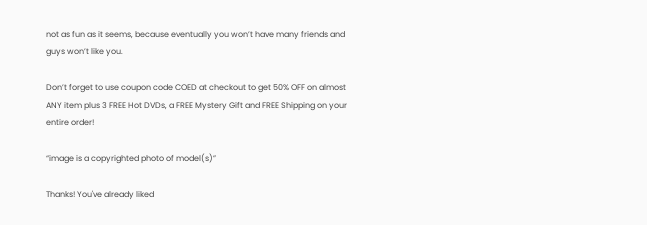not as fun as it seems, because eventually you won’t have many friends and guys won’t like you.

Don’t forget to use coupon code COED at checkout to get 50% OFF on almost ANY item plus 3 FREE Hot DVDs, a FREE Mystery Gift and FREE Shipping on your entire order!

“image is a copyrighted photo of model(s)”

Thanks! You've already liked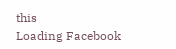this
Loading Facebook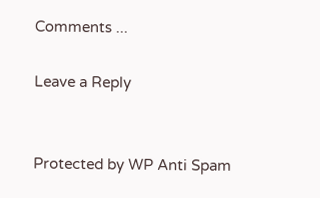Comments ...

Leave a Reply


Protected by WP Anti Spam